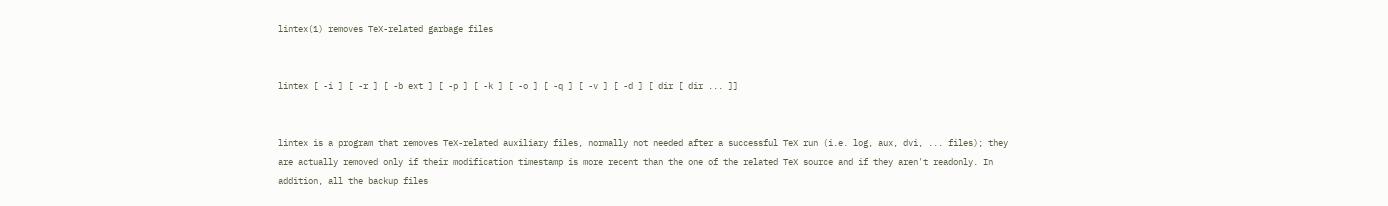lintex(1) removes TeX-related garbage files


lintex [ -i ] [ -r ] [ -b ext ] [ -p ] [ -k ] [ -o ] [ -q ] [ -v ] [ -d ] [ dir [ dir ... ]]


lintex is a program that removes TeX-related auxiliary files, normally not needed after a successful TeX run (i.e. log, aux, dvi, ... files); they are actually removed only if their modification timestamp is more recent than the one of the related TeX source and if they aren't readonly. In addition, all the backup files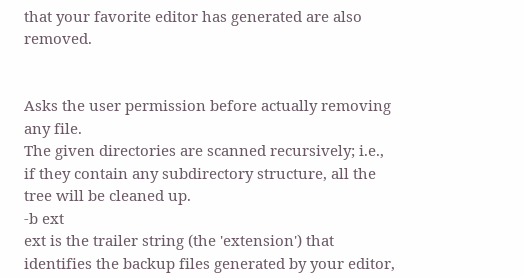that your favorite editor has generated are also removed.


Asks the user permission before actually removing any file.
The given directories are scanned recursively; i.e., if they contain any subdirectory structure, all the tree will be cleaned up.
-b ext
ext is the trailer string (the 'extension') that identifies the backup files generated by your editor,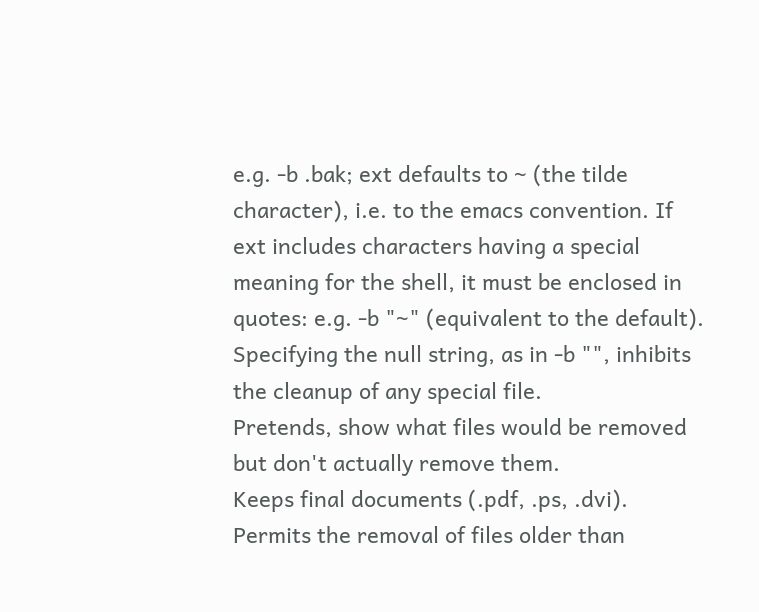e.g. -b .bak; ext defaults to ~ (the tilde character), i.e. to the emacs convention. If ext includes characters having a special meaning for the shell, it must be enclosed in quotes: e.g. -b "~" (equivalent to the default). Specifying the null string, as in -b "", inhibits the cleanup of any special file.
Pretends, show what files would be removed but don't actually remove them.
Keeps final documents (.pdf, .ps, .dvi).
Permits the removal of files older than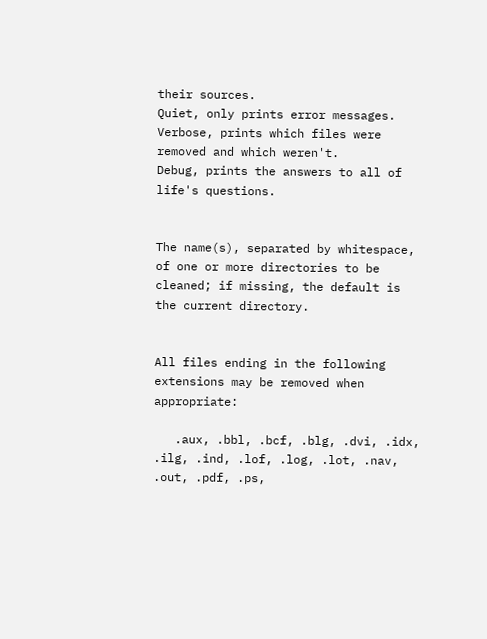their sources.
Quiet, only prints error messages.
Verbose, prints which files were removed and which weren't.
Debug, prints the answers to all of life's questions.


The name(s), separated by whitespace, of one or more directories to be cleaned; if missing, the default is the current directory.


All files ending in the following extensions may be removed when appropriate:

   .aux, .bbl, .bcf, .blg, .dvi, .idx, .ilg, .ind, .lof, .log, .lot, .nav, .out, .pdf, .ps,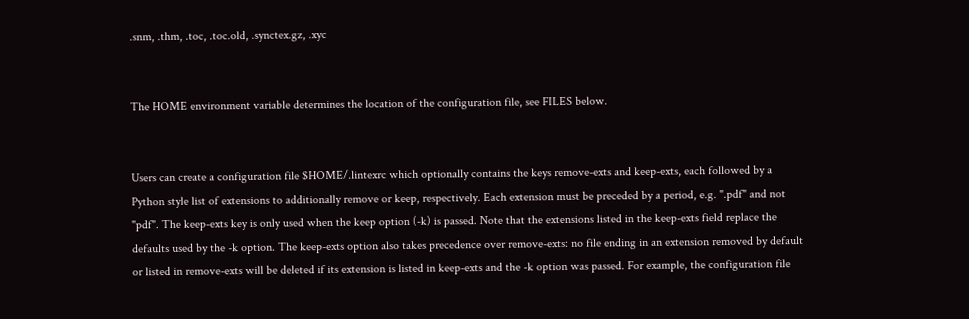.snm, .thm, .toc, .toc.old, .synctex.gz, .xyc


The HOME environment variable determines the location of the configuration file, see FILES below.


Users can create a configuration file $HOME/.lintexrc which optionally contains the keys remove-exts and keep-exts, each followed by a Python style list of extensions to additionally remove or keep, respectively. Each extension must be preceded by a period, e.g. ".pdf" and not "pdf". The keep-exts key is only used when the keep option (-k) is passed. Note that the extensions listed in the keep-exts field replace the defaults used by the -k option. The keep-exts option also takes precedence over remove-exts: no file ending in an extension removed by default or listed in remove-exts will be deleted if its extension is listed in keep-exts and the -k option was passed. For example, the configuration file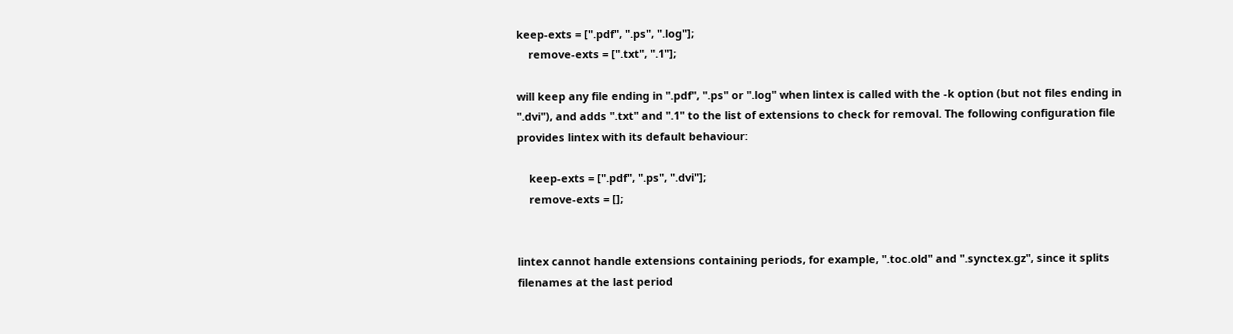keep-exts = [".pdf", ".ps", ".log"];
    remove-exts = [".txt", ".1"];

will keep any file ending in ".pdf", ".ps" or ".log" when lintex is called with the -k option (but not files ending in ".dvi"), and adds ".txt" and ".1" to the list of extensions to check for removal. The following configuration file provides lintex with its default behaviour:

    keep-exts = [".pdf", ".ps", ".dvi"];
    remove-exts = [];


lintex cannot handle extensions containing periods, for example, ".toc.old" and ".synctex.gz", since it splits filenames at the last period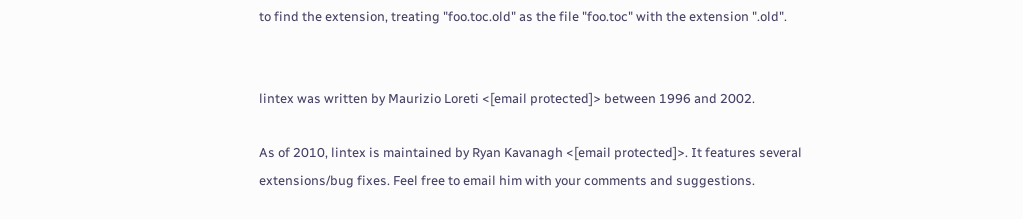to find the extension, treating "foo.toc.old" as the file "foo.toc" with the extension ".old".


lintex was written by Maurizio Loreti <[email protected]> between 1996 and 2002.

As of 2010, lintex is maintained by Ryan Kavanagh <[email protected]>. It features several extensions/bug fixes. Feel free to email him with your comments and suggestions.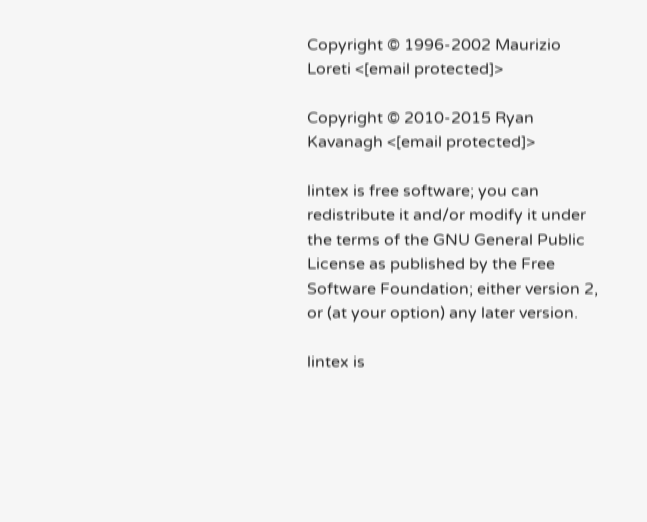Copyright © 1996-2002 Maurizio Loreti <[email protected]>

Copyright © 2010-2015 Ryan Kavanagh <[email protected]>

lintex is free software; you can redistribute it and/or modify it under the terms of the GNU General Public License as published by the Free Software Foundation; either version 2, or (at your option) any later version.

lintex is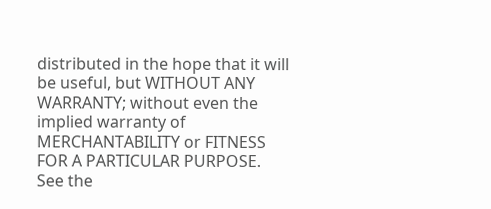distributed in the hope that it will be useful, but WITHOUT ANY WARRANTY; without even the implied warranty of MERCHANTABILITY or FITNESS FOR A PARTICULAR PURPOSE. See the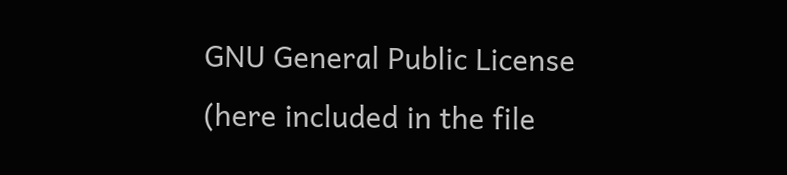GNU General Public License (here included in the file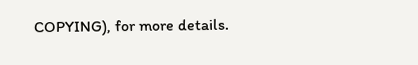COPYING), for more details.